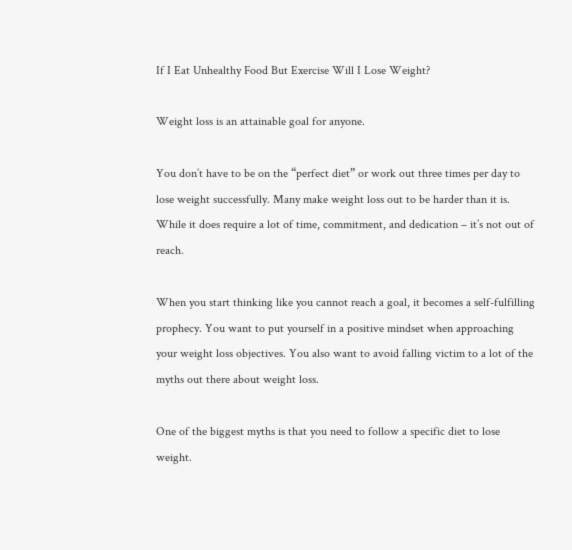If I Eat Unhealthy Food But Exercise Will I Lose Weight?

Weight loss is an attainable goal for anyone.

You don’t have to be on the “perfect diet” or work out three times per day to lose weight successfully. Many make weight loss out to be harder than it is. While it does require a lot of time, commitment, and dedication – it’s not out of reach.

When you start thinking like you cannot reach a goal, it becomes a self-fulfilling prophecy. You want to put yourself in a positive mindset when approaching your weight loss objectives. You also want to avoid falling victim to a lot of the myths out there about weight loss.

One of the biggest myths is that you need to follow a specific diet to lose weight.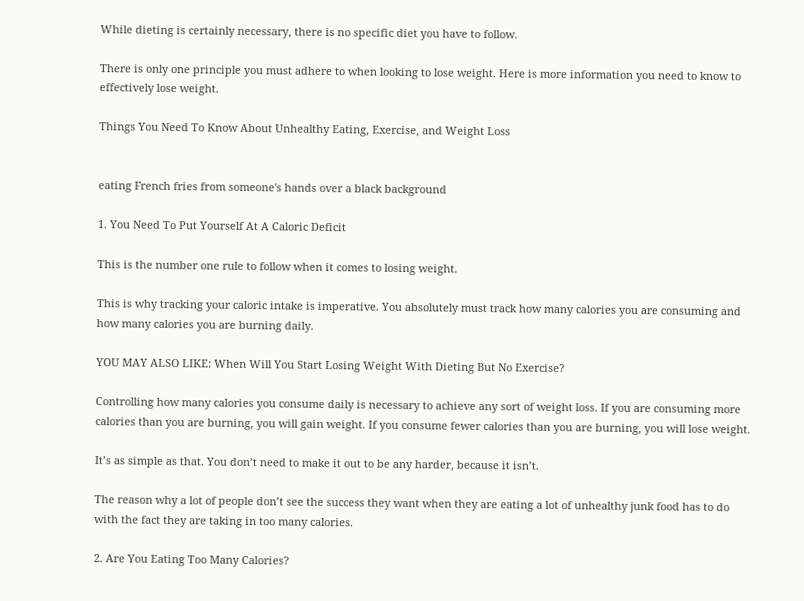While dieting is certainly necessary, there is no specific diet you have to follow.

There is only one principle you must adhere to when looking to lose weight. Here is more information you need to know to effectively lose weight.

Things You Need To Know About Unhealthy Eating, Exercise, and Weight Loss


eating French fries from someone's hands over a black background

1. You Need To Put Yourself At A Caloric Deficit

This is the number one rule to follow when it comes to losing weight.

This is why tracking your caloric intake is imperative. You absolutely must track how many calories you are consuming and how many calories you are burning daily.

YOU MAY ALSO LIKE: When Will You Start Losing Weight With Dieting But No Exercise?

Controlling how many calories you consume daily is necessary to achieve any sort of weight loss. If you are consuming more calories than you are burning, you will gain weight. If you consume fewer calories than you are burning, you will lose weight.

It’s as simple as that. You don’t need to make it out to be any harder, because it isn’t.

The reason why a lot of people don’t see the success they want when they are eating a lot of unhealthy junk food has to do with the fact they are taking in too many calories.

2. Are You Eating Too Many Calories?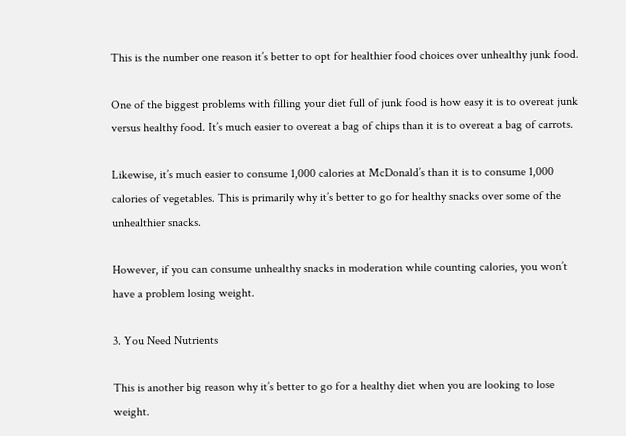This is the number one reason it’s better to opt for healthier food choices over unhealthy junk food.

One of the biggest problems with filling your diet full of junk food is how easy it is to overeat junk versus healthy food. It’s much easier to overeat a bag of chips than it is to overeat a bag of carrots.

Likewise, it’s much easier to consume 1,000 calories at McDonald’s than it is to consume 1,000 calories of vegetables. This is primarily why it’s better to go for healthy snacks over some of the unhealthier snacks.

However, if you can consume unhealthy snacks in moderation while counting calories, you won’t have a problem losing weight.

3. You Need Nutrients

This is another big reason why it’s better to go for a healthy diet when you are looking to lose weight.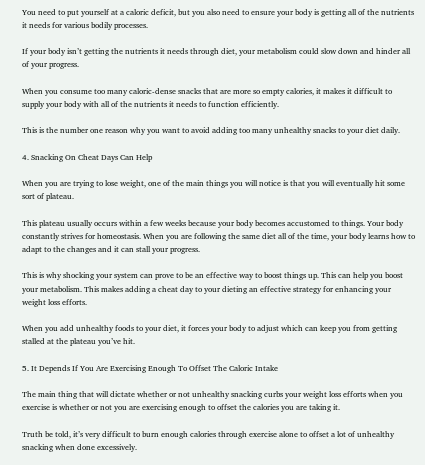You need to put yourself at a caloric deficit, but you also need to ensure your body is getting all of the nutrients it needs for various bodily processes.

If your body isn’t getting the nutrients it needs through diet, your metabolism could slow down and hinder all of your progress.

When you consume too many caloric-dense snacks that are more so empty calories, it makes it difficult to supply your body with all of the nutrients it needs to function efficiently.

This is the number one reason why you want to avoid adding too many unhealthy snacks to your diet daily.

4. Snacking On Cheat Days Can Help

When you are trying to lose weight, one of the main things you will notice is that you will eventually hit some sort of plateau.

This plateau usually occurs within a few weeks because your body becomes accustomed to things. Your body constantly strives for homeostasis. When you are following the same diet all of the time, your body learns how to adapt to the changes and it can stall your progress.

This is why shocking your system can prove to be an effective way to boost things up. This can help you boost your metabolism. This makes adding a cheat day to your dieting an effective strategy for enhancing your weight loss efforts.

When you add unhealthy foods to your diet, it forces your body to adjust which can keep you from getting stalled at the plateau you’ve hit.

5. It Depends If You Are Exercising Enough To Offset The Caloric Intake

The main thing that will dictate whether or not unhealthy snacking curbs your weight loss efforts when you exercise is whether or not you are exercising enough to offset the calories you are taking it.

Truth be told, it’s very difficult to burn enough calories through exercise alone to offset a lot of unhealthy snacking when done excessively.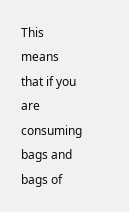This means that if you are consuming bags and bags of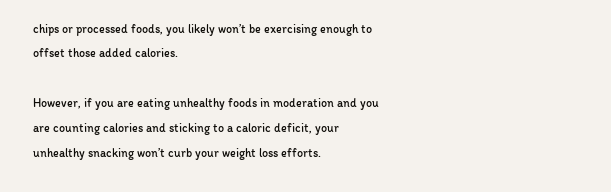chips or processed foods, you likely won’t be exercising enough to offset those added calories.

However, if you are eating unhealthy foods in moderation and you are counting calories and sticking to a caloric deficit, your unhealthy snacking won’t curb your weight loss efforts.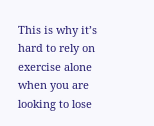This is why it’s hard to rely on exercise alone when you are looking to lose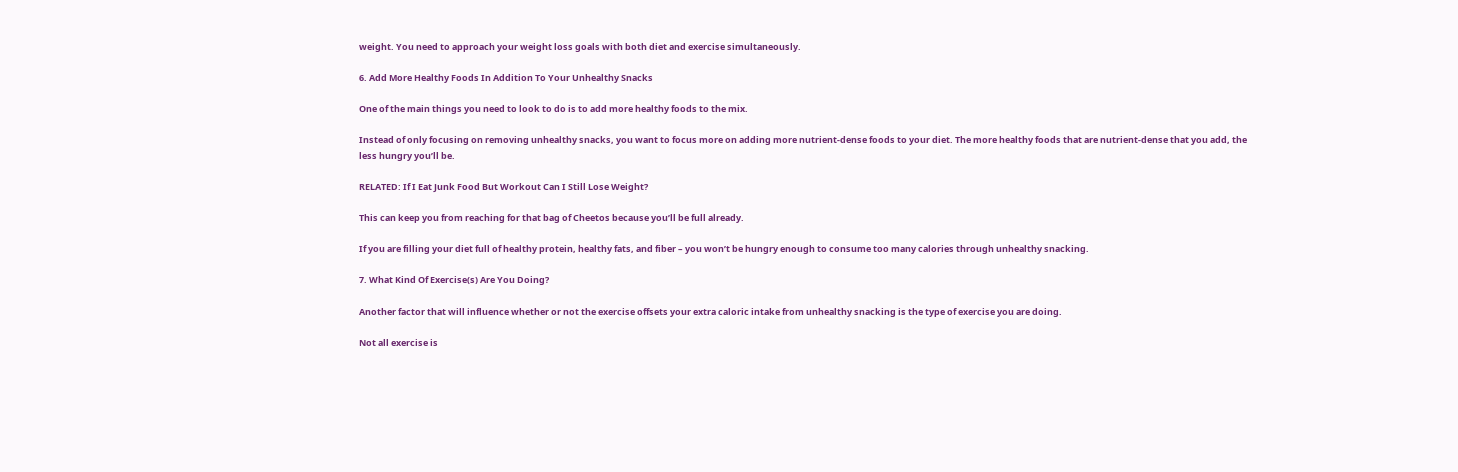weight. You need to approach your weight loss goals with both diet and exercise simultaneously.

6. Add More Healthy Foods In Addition To Your Unhealthy Snacks

One of the main things you need to look to do is to add more healthy foods to the mix.

Instead of only focusing on removing unhealthy snacks, you want to focus more on adding more nutrient-dense foods to your diet. The more healthy foods that are nutrient-dense that you add, the less hungry you’ll be.

RELATED: If I Eat Junk Food But Workout Can I Still Lose Weight?

This can keep you from reaching for that bag of Cheetos because you’ll be full already.

If you are filling your diet full of healthy protein, healthy fats, and fiber – you won’t be hungry enough to consume too many calories through unhealthy snacking.

7. What Kind Of Exercise(s) Are You Doing?

Another factor that will influence whether or not the exercise offsets your extra caloric intake from unhealthy snacking is the type of exercise you are doing.

Not all exercise is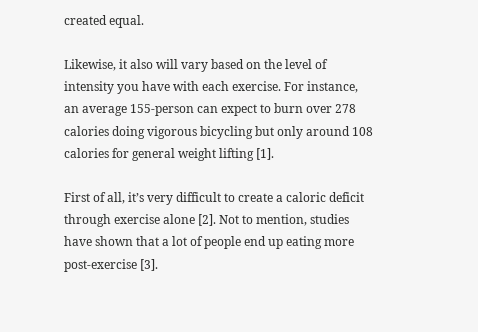created equal.

Likewise, it also will vary based on the level of intensity you have with each exercise. For instance, an average 155-person can expect to burn over 278 calories doing vigorous bicycling but only around 108 calories for general weight lifting [1].

First of all, it’s very difficult to create a caloric deficit through exercise alone [2]. Not to mention, studies have shown that a lot of people end up eating more post-exercise [3].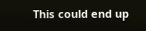This could end up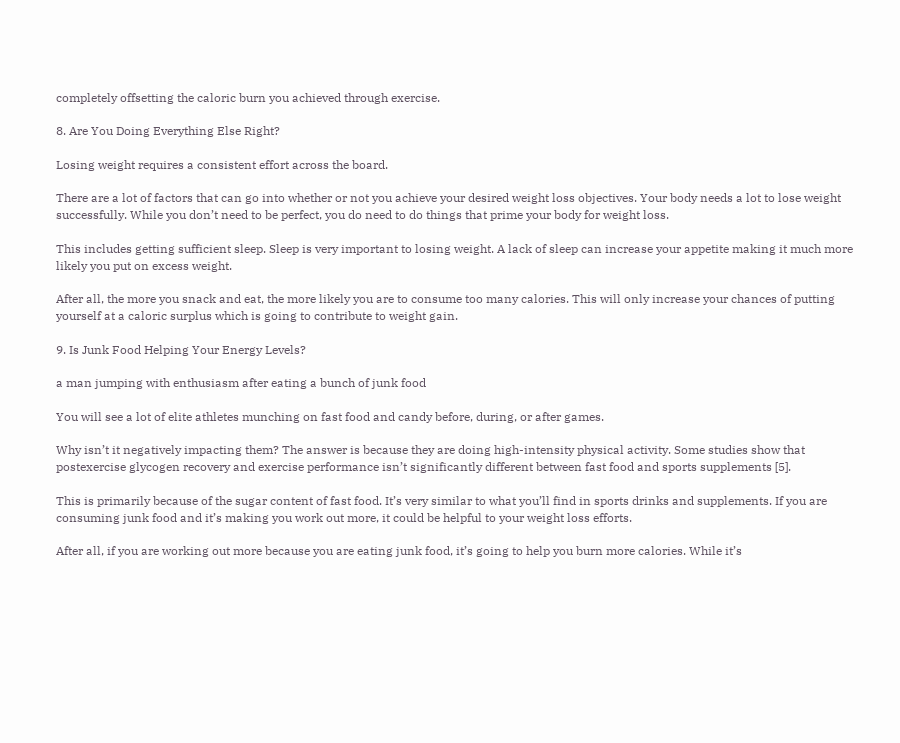completely offsetting the caloric burn you achieved through exercise.

8. Are You Doing Everything Else Right?

Losing weight requires a consistent effort across the board.

There are a lot of factors that can go into whether or not you achieve your desired weight loss objectives. Your body needs a lot to lose weight successfully. While you don’t need to be perfect, you do need to do things that prime your body for weight loss.

This includes getting sufficient sleep. Sleep is very important to losing weight. A lack of sleep can increase your appetite making it much more likely you put on excess weight.

After all, the more you snack and eat, the more likely you are to consume too many calories. This will only increase your chances of putting yourself at a caloric surplus which is going to contribute to weight gain.

9. Is Junk Food Helping Your Energy Levels?

a man jumping with enthusiasm after eating a bunch of junk food

You will see a lot of elite athletes munching on fast food and candy before, during, or after games.

Why isn’t it negatively impacting them? The answer is because they are doing high-intensity physical activity. Some studies show that postexercise glycogen recovery and exercise performance isn’t significantly different between fast food and sports supplements [5].

This is primarily because of the sugar content of fast food. It’s very similar to what you’ll find in sports drinks and supplements. If you are consuming junk food and it’s making you work out more, it could be helpful to your weight loss efforts.

After all, if you are working out more because you are eating junk food, it’s going to help you burn more calories. While it’s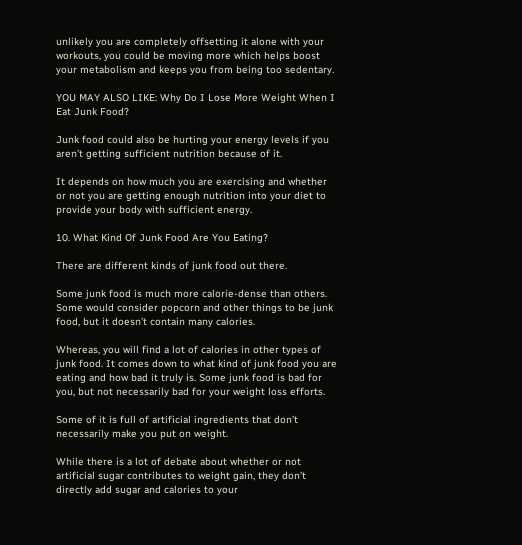unlikely you are completely offsetting it alone with your workouts, you could be moving more which helps boost your metabolism and keeps you from being too sedentary.

YOU MAY ALSO LIKE: Why Do I Lose More Weight When I Eat Junk Food?

Junk food could also be hurting your energy levels if you aren’t getting sufficient nutrition because of it.

It depends on how much you are exercising and whether or not you are getting enough nutrition into your diet to provide your body with sufficient energy.

10. What Kind Of Junk Food Are You Eating?

There are different kinds of junk food out there.

Some junk food is much more calorie-dense than others. Some would consider popcorn and other things to be junk food, but it doesn’t contain many calories.

Whereas, you will find a lot of calories in other types of junk food. It comes down to what kind of junk food you are eating and how bad it truly is. Some junk food is bad for you, but not necessarily bad for your weight loss efforts.

Some of it is full of artificial ingredients that don’t necessarily make you put on weight.

While there is a lot of debate about whether or not artificial sugar contributes to weight gain, they don’t directly add sugar and calories to your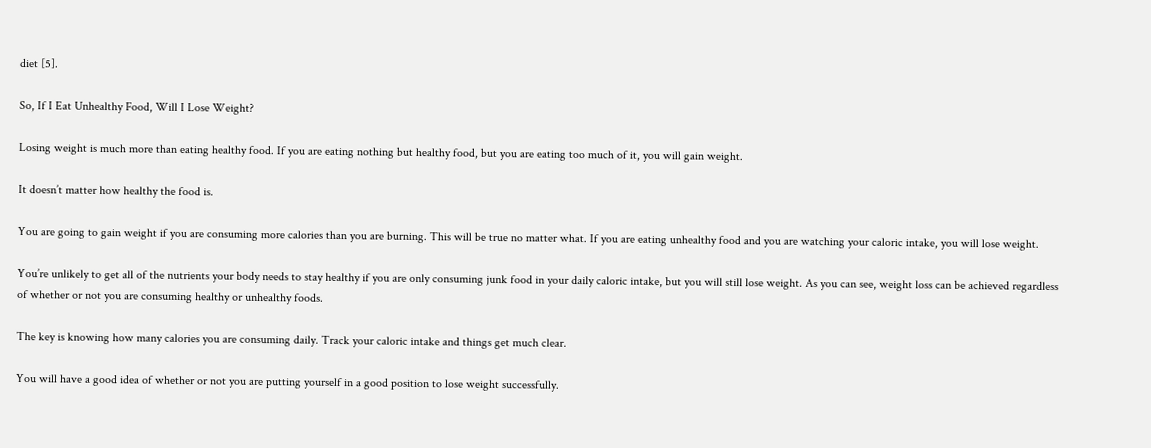diet [5].

So, If I Eat Unhealthy Food, Will I Lose Weight?

Losing weight is much more than eating healthy food. If you are eating nothing but healthy food, but you are eating too much of it, you will gain weight.

It doesn’t matter how healthy the food is.

You are going to gain weight if you are consuming more calories than you are burning. This will be true no matter what. If you are eating unhealthy food and you are watching your caloric intake, you will lose weight.

You’re unlikely to get all of the nutrients your body needs to stay healthy if you are only consuming junk food in your daily caloric intake, but you will still lose weight. As you can see, weight loss can be achieved regardless of whether or not you are consuming healthy or unhealthy foods.

The key is knowing how many calories you are consuming daily. Track your caloric intake and things get much clear.

You will have a good idea of whether or not you are putting yourself in a good position to lose weight successfully.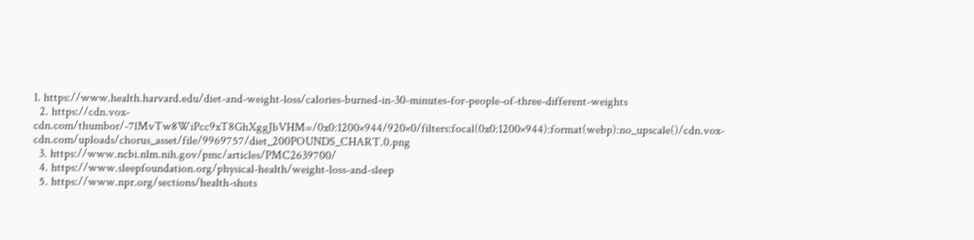1. https://www.health.harvard.edu/diet-and-weight-loss/calories-burned-in-30-minutes-for-people-of-three-different-weights
  2. https://cdn.vox-cdn.com/thumbor/-7lMvTw8WiPcc9xT8GhXggJbVHM=/0x0:1200×944/920×0/filters:focal(0x0:1200×944):format(webp):no_upscale()/cdn.vox-cdn.com/uploads/chorus_asset/file/9969757/diet_200POUNDS_CHART.0.png
  3. https://www.ncbi.nlm.nih.gov/pmc/articles/PMC2639700/
  4. https://www.sleepfoundation.org/physical-health/weight-loss-and-sleep
  5. https://www.npr.org/sections/health-shots